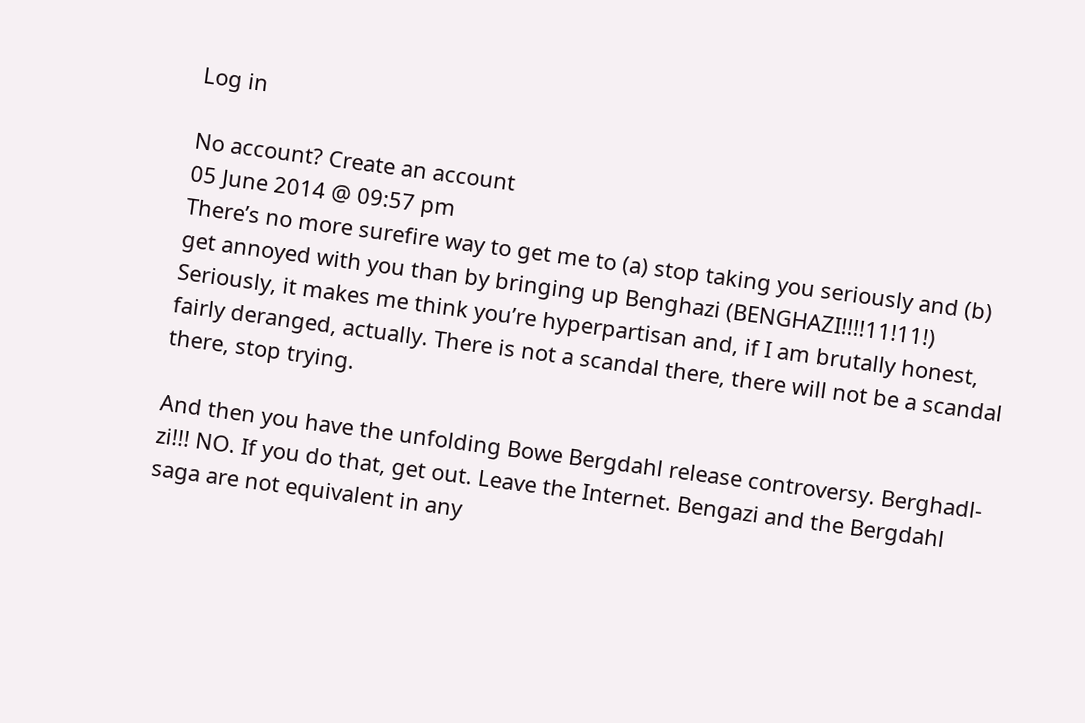Log in

No account? Create an account
05 June 2014 @ 09:57 pm
There’s no more surefire way to get me to (a) stop taking you seriously and (b) get annoyed with you than by bringing up Benghazi (BENGHAZI!!!!11!11!) Seriously, it makes me think you’re hyperpartisan and, if I am brutally honest, fairly deranged, actually. There is not a scandal there, there will not be a scandal there, stop trying.

And then you have the unfolding Bowe Bergdahl release controversy. Berghadl-zi!!! NO. If you do that, get out. Leave the Internet. Bengazi and the Bergdahl saga are not equivalent in any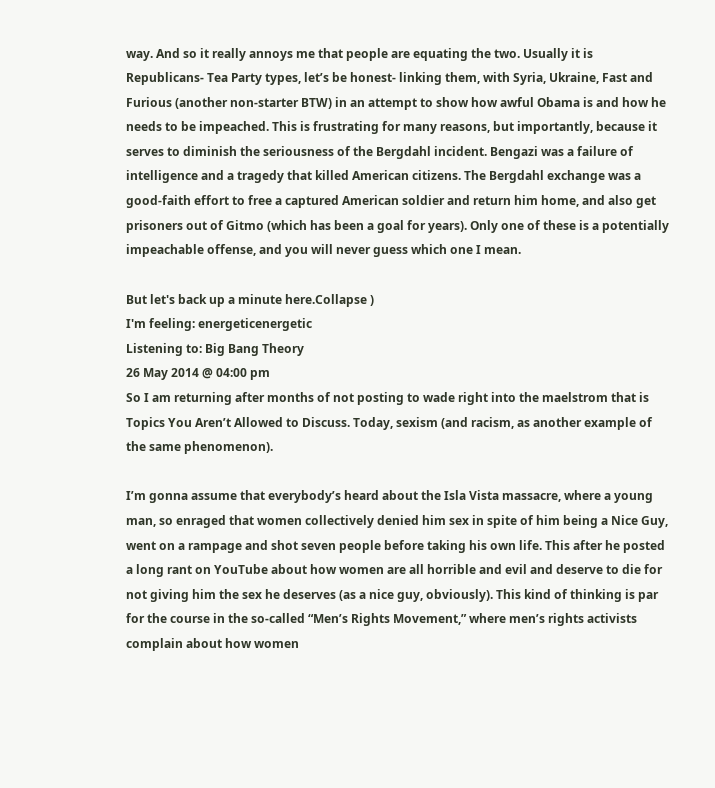way. And so it really annoys me that people are equating the two. Usually it is Republicans- Tea Party types, let’s be honest- linking them, with Syria, Ukraine, Fast and Furious (another non-starter BTW) in an attempt to show how awful Obama is and how he needs to be impeached. This is frustrating for many reasons, but importantly, because it serves to diminish the seriousness of the Bergdahl incident. Bengazi was a failure of intelligence and a tragedy that killed American citizens. The Bergdahl exchange was a good-faith effort to free a captured American soldier and return him home, and also get prisoners out of Gitmo (which has been a goal for years). Only one of these is a potentially impeachable offense, and you will never guess which one I mean.

But let's back up a minute here.Collapse )
I'm feeling: energeticenergetic
Listening to: Big Bang Theory
26 May 2014 @ 04:00 pm
So I am returning after months of not posting to wade right into the maelstrom that is Topics You Aren’t Allowed to Discuss. Today, sexism (and racism, as another example of the same phenomenon).

I’m gonna assume that everybody’s heard about the Isla Vista massacre, where a young man, so enraged that women collectively denied him sex in spite of him being a Nice Guy, went on a rampage and shot seven people before taking his own life. This after he posted a long rant on YouTube about how women are all horrible and evil and deserve to die for not giving him the sex he deserves (as a nice guy, obviously). This kind of thinking is par for the course in the so-called “Men’s Rights Movement,” where men’s rights activists complain about how women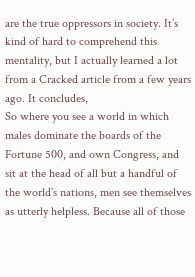are the true oppressors in society. It’s kind of hard to comprehend this mentality, but I actually learned a lot from a Cracked article from a few years ago. It concludes,
So where you see a world in which males dominate the boards of the Fortune 500, and own Congress, and sit at the head of all but a handful of the world’s nations, men see themselves as utterly helpless. Because all of those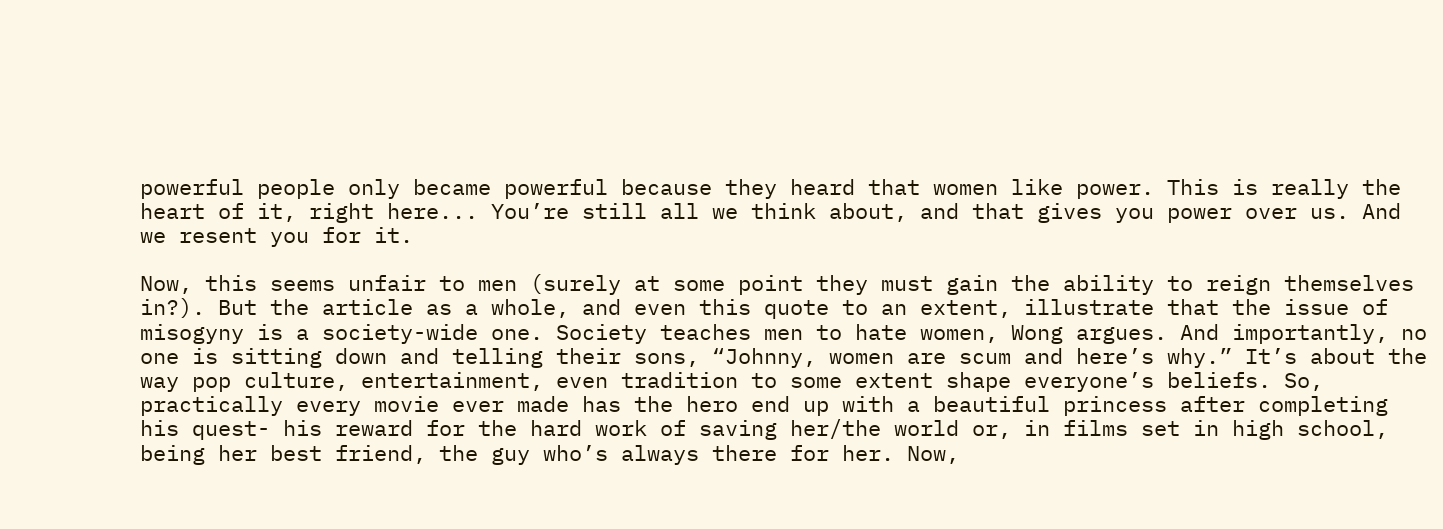powerful people only became powerful because they heard that women like power. This is really the heart of it, right here... You’re still all we think about, and that gives you power over us. And we resent you for it.

Now, this seems unfair to men (surely at some point they must gain the ability to reign themselves in?). But the article as a whole, and even this quote to an extent, illustrate that the issue of misogyny is a society-wide one. Society teaches men to hate women, Wong argues. And importantly, no one is sitting down and telling their sons, “Johnny, women are scum and here’s why.” It’s about the way pop culture, entertainment, even tradition to some extent shape everyone’s beliefs. So, practically every movie ever made has the hero end up with a beautiful princess after completing his quest- his reward for the hard work of saving her/the world or, in films set in high school, being her best friend, the guy who’s always there for her. Now,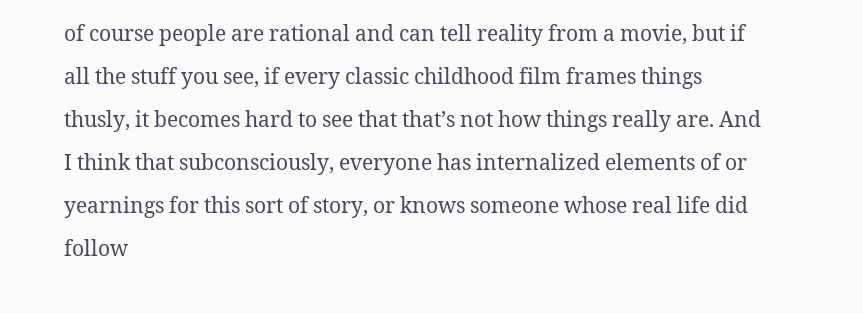of course people are rational and can tell reality from a movie, but if all the stuff you see, if every classic childhood film frames things thusly, it becomes hard to see that that’s not how things really are. And I think that subconsciously, everyone has internalized elements of or yearnings for this sort of story, or knows someone whose real life did follow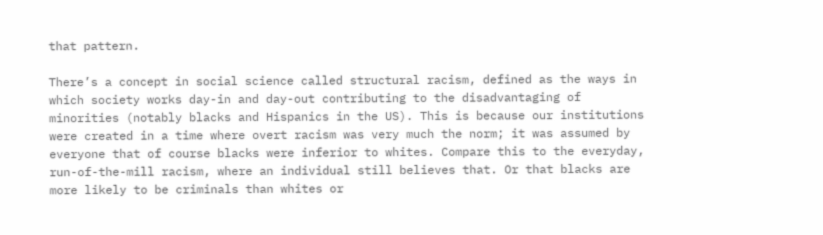that pattern.

There’s a concept in social science called structural racism, defined as the ways in which society works day-in and day-out contributing to the disadvantaging of minorities (notably blacks and Hispanics in the US). This is because our institutions were created in a time where overt racism was very much the norm; it was assumed by everyone that of course blacks were inferior to whites. Compare this to the everyday, run-of-the-mill racism, where an individual still believes that. Or that blacks are more likely to be criminals than whites or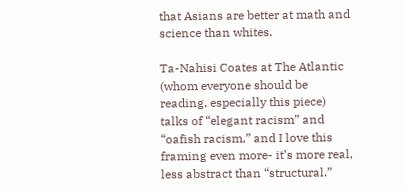that Asians are better at math and science than whites.

Ta-Nahisi Coates at The Atlantic (whom everyone should be reading, especially this piece) talks of “elegant racism” and “oafish racism,” and I love this framing even more- it’s more real, less abstract than “structural.”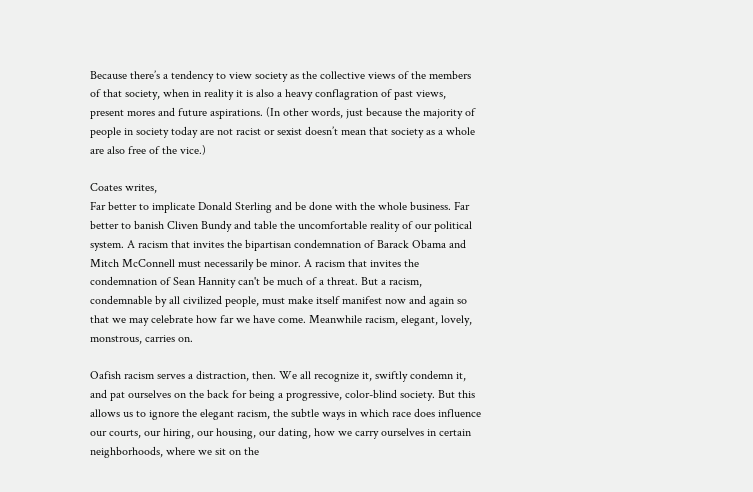Because there’s a tendency to view society as the collective views of the members of that society, when in reality it is also a heavy conflagration of past views, present mores and future aspirations. (In other words, just because the majority of people in society today are not racist or sexist doesn’t mean that society as a whole are also free of the vice.)

Coates writes,
Far better to implicate Donald Sterling and be done with the whole business. Far better to banish Cliven Bundy and table the uncomfortable reality of our political system. A racism that invites the bipartisan condemnation of Barack Obama and Mitch McConnell must necessarily be minor. A racism that invites the condemnation of Sean Hannity can't be much of a threat. But a racism, condemnable by all civilized people, must make itself manifest now and again so that we may celebrate how far we have come. Meanwhile racism, elegant, lovely, monstrous, carries on.

Oafish racism serves a distraction, then. We all recognize it, swiftly condemn it, and pat ourselves on the back for being a progressive, color-blind society. But this allows us to ignore the elegant racism, the subtle ways in which race does influence our courts, our hiring, our housing, our dating, how we carry ourselves in certain neighborhoods, where we sit on the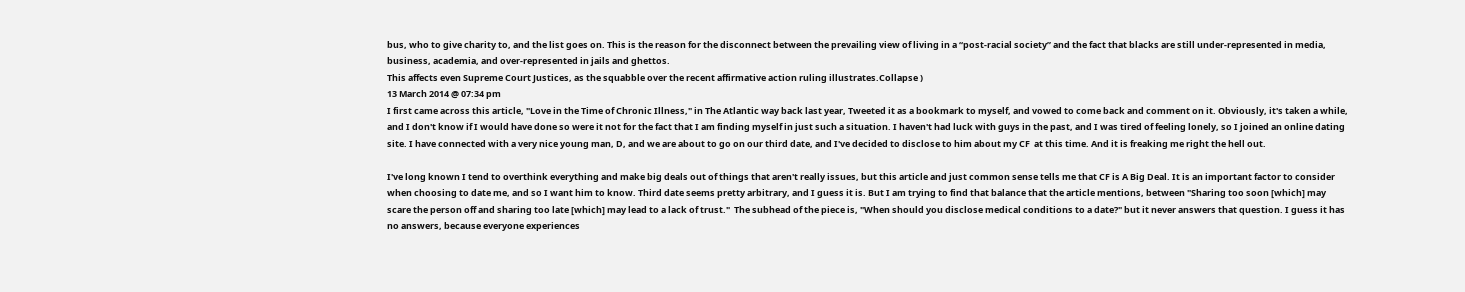bus, who to give charity to, and the list goes on. This is the reason for the disconnect between the prevailing view of living in a “post-racial society” and the fact that blacks are still under-represented in media, business, academia, and over-represented in jails and ghettos.
This affects even Supreme Court Justices, as the squabble over the recent affirmative action ruling illustrates.Collapse )
13 March 2014 @ 07:34 pm
I first came across this article, "Love in the Time of Chronic Illness," in The Atlantic way back last year, Tweeted it as a bookmark to myself, and vowed to come back and comment on it. Obviously, it's taken a while, and I don't know if I would have done so were it not for the fact that I am finding myself in just such a situation. I haven't had luck with guys in the past, and I was tired of feeling lonely, so I joined an online dating site. I have connected with a very nice young man, D, and we are about to go on our third date, and I've decided to disclose to him about my CF  at this time. And it is freaking me right the hell out.

I've long known I tend to overthink everything and make big deals out of things that aren't really issues, but this article and just common sense tells me that CF is A Big Deal. It is an important factor to consider when choosing to date me, and so I want him to know. Third date seems pretty arbitrary, and I guess it is. But I am trying to find that balance that the article mentions, between "Sharing too soon [which] may scare the person off and sharing too late [which] may lead to a lack of trust."  The subhead of the piece is, "When should you disclose medical conditions to a date?" but it never answers that question. I guess it has no answers, because everyone experiences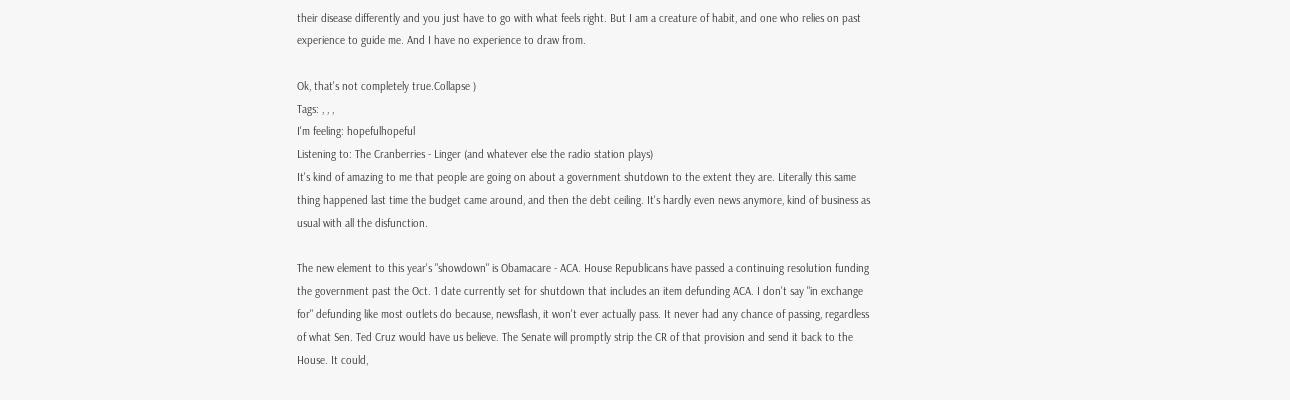their disease differently and you just have to go with what feels right. But I am a creature of habit, and one who relies on past experience to guide me. And I have no experience to draw from.

Ok, that's not completely true.Collapse )
Tags: , , ,
I'm feeling: hopefulhopeful
Listening to: The Cranberries - Linger (and whatever else the radio station plays)
It's kind of amazing to me that people are going on about a government shutdown to the extent they are. Literally this same thing happened last time the budget came around, and then the debt ceiling. It's hardly even news anymore, kind of business as usual with all the disfunction.

The new element to this year's "showdown" is Obamacare - ACA. House Republicans have passed a continuing resolution funding the government past the Oct. 1 date currently set for shutdown that includes an item defunding ACA. I don't say "in exchange for" defunding like most outlets do because, newsflash, it won't ever actually pass. It never had any chance of passing, regardless of what Sen. Ted Cruz would have us believe. The Senate will promptly strip the CR of that provision and send it back to the House. It could,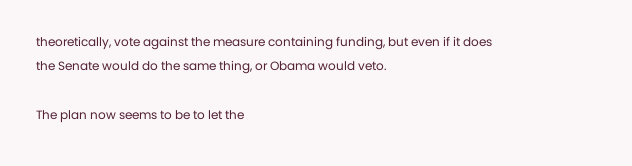theoretically, vote against the measure containing funding, but even if it does the Senate would do the same thing, or Obama would veto.

The plan now seems to be to let the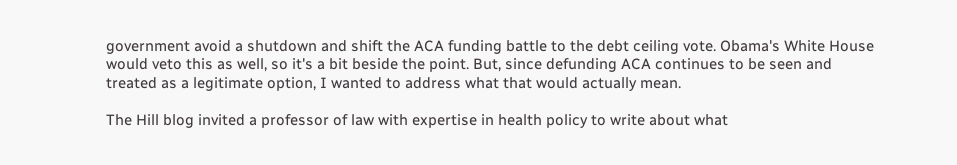government avoid a shutdown and shift the ACA funding battle to the debt ceiling vote. Obama's White House would veto this as well, so it's a bit beside the point. But, since defunding ACA continues to be seen and treated as a legitimate option, I wanted to address what that would actually mean.

The Hill blog invited a professor of law with expertise in health policy to write about what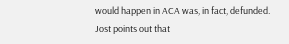would happen in ACA was, in fact, defunded. Jost points out that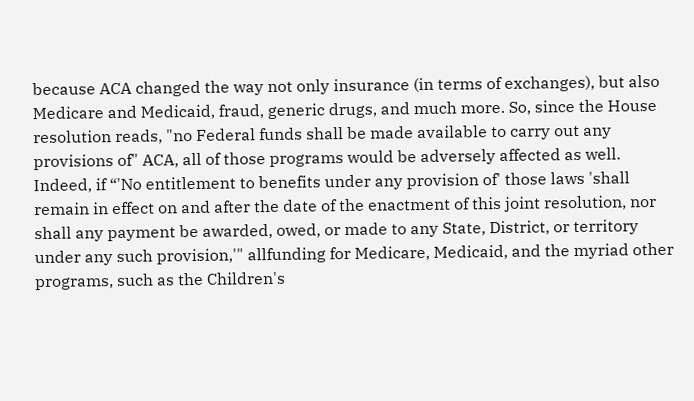because ACA changed the way not only insurance (in terms of exchanges), but also Medicare and Medicaid, fraud, generic drugs, and much more. So, since the House resolution reads, "no Federal funds shall be made available to carry out any provisions of" ACA, all of those programs would be adversely affected as well. Indeed, if “'No entitlement to benefits under any provision of' those laws 'shall remain in effect on and after the date of the enactment of this joint resolution, nor shall any payment be awarded, owed, or made to any State, District, or territory under any such provision,'" allfunding for Medicare, Medicaid, and the myriad other programs, such as the Children's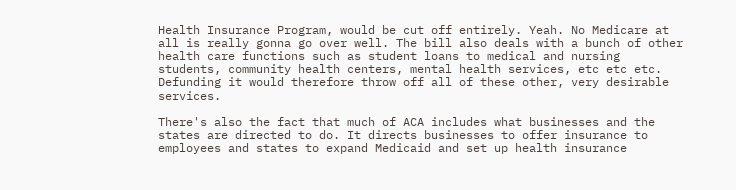Health Insurance Program, would be cut off entirely. Yeah. No Medicare at all is really gonna go over well. The bill also deals with a bunch of other health care functions such as student loans to medical and nursing students, community health centers, mental health services, etc etc etc. Defunding it would therefore throw off all of these other, very desirable services.

There's also the fact that much of ACA includes what businesses and the states are directed to do. It directs businesses to offer insurance to employees and states to expand Medicaid and set up health insurance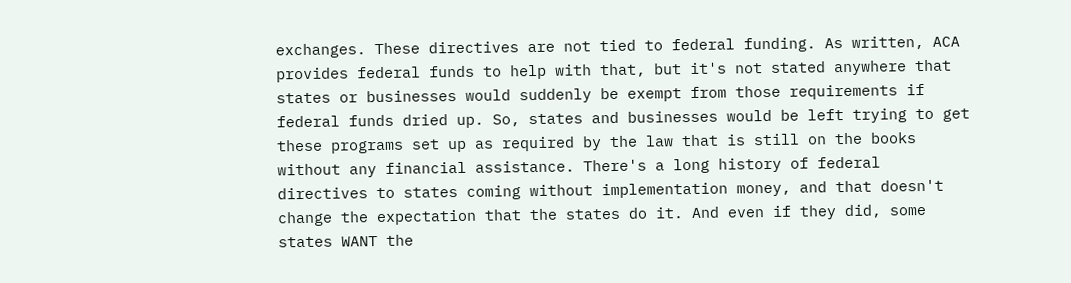exchanges. These directives are not tied to federal funding. As written, ACA provides federal funds to help with that, but it's not stated anywhere that states or businesses would suddenly be exempt from those requirements if federal funds dried up. So, states and businesses would be left trying to get these programs set up as required by the law that is still on the books without any financial assistance. There's a long history of federal directives to states coming without implementation money, and that doesn't change the expectation that the states do it. And even if they did, some states WANT the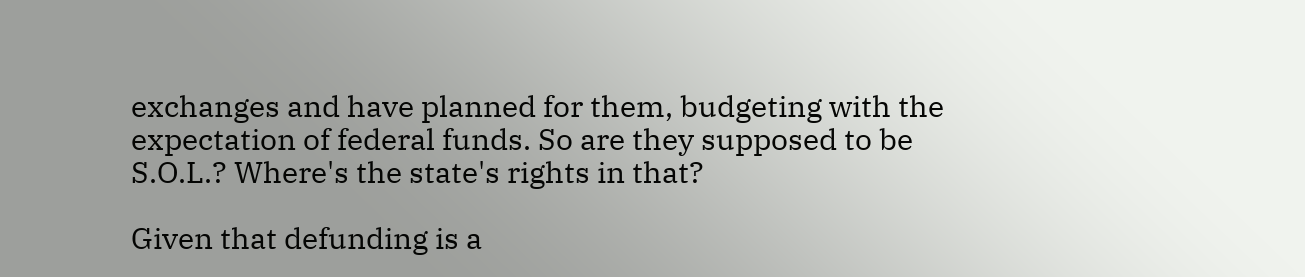exchanges and have planned for them, budgeting with the expectation of federal funds. So are they supposed to be S.O.L.? Where's the state's rights in that?

Given that defunding is a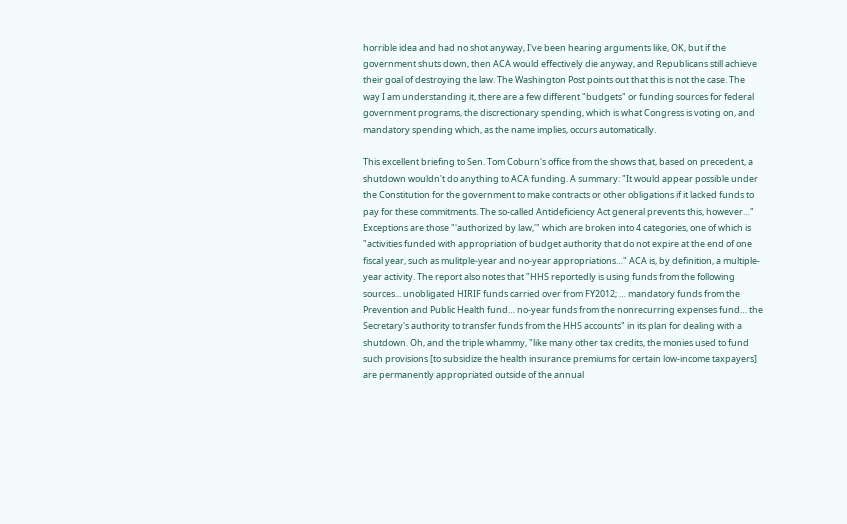horrible idea and had no shot anyway, I've been hearing arguments like, OK, but if the government shuts down, then ACA would effectively die anyway, and Republicans still achieve their goal of destroying the law. The Washington Post points out that this is not the case. The way I am understanding it, there are a few different "budgets" or funding sources for federal government programs, the discrectionary spending, which is what Congress is voting on, and mandatory spending which, as the name implies, occurs automatically.

This excellent briefing to Sen. Tom Coburn's office from the shows that, based on precedent, a shutdown wouldn't do anything to ACA funding. A summary: "It would appear possible under the Constitution for the government to make contracts or other obligations if it lacked funds to pay for these commitments. The so-called Antideficiency Act general prevents this, however…" Exceptions are those "'authorized by law,'" which are broken into 4 categories, one of which is "activities funded with appropriation of budget authority that do not expire at the end of one fiscal year, such as mulitple-year and no-year appropriations…" ACA is, by definition, a multiple-year activity. The report also notes that "HHS reportedly is using funds from the following sources... unobligated HIRIF funds carried over from FY2012; … mandatory funds from the Prevention and Public Health fund… no-year funds from the nonrecurring expenses fund… the Secretary's authority to transfer funds from the HHS accounts" in its plan for dealing with a shutdown. Oh, and the triple whammy, "like many other tax credits, the monies used to fund such provisions [to subsidize the health insurance premiums for certain low-income taxpayers] are permanently appropriated outside of the annual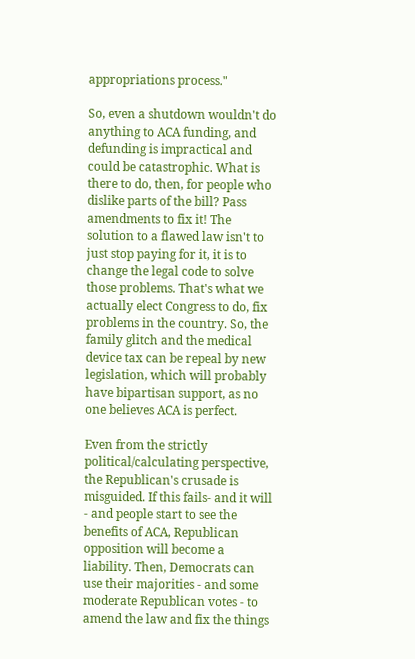appropriations process."

So, even a shutdown wouldn't do anything to ACA funding, and defunding is impractical and could be catastrophic. What is there to do, then, for people who dislike parts of the bill? Pass amendments to fix it! The solution to a flawed law isn't to just stop paying for it, it is to change the legal code to solve those problems. That's what we actually elect Congress to do, fix problems in the country. So, the family glitch and the medical device tax can be repeal by new legislation, which will probably have bipartisan support, as no one believes ACA is perfect.

Even from the strictly political/calculating perspective, the Republican's crusade is misguided. If this fails- and it will - and people start to see the benefits of ACA, Republican opposition will become a liability. Then, Democrats can use their majorities - and some moderate Republican votes - to amend the law and fix the things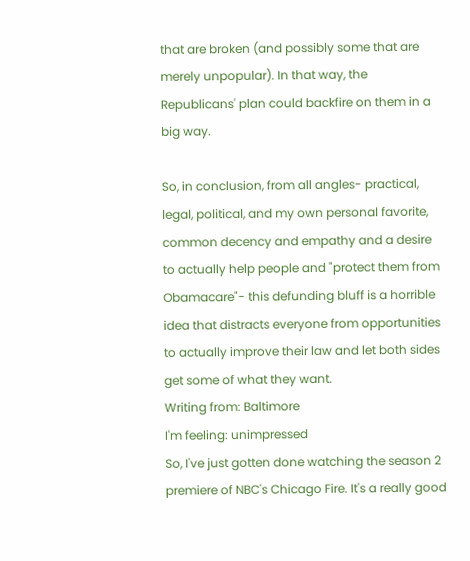that are broken (and possibly some that are merely unpopular). In that way, the Republicans' plan could backfire on them in a big way.

So, in conclusion, from all angles- practical, legal, political, and my own personal favorite, common decency and empathy and a desire to actually help people and "protect them from Obamacare"- this defunding bluff is a horrible idea that distracts everyone from opportunities to actually improve their law and let both sides get some of what they want.
Writing from: Baltimore
I'm feeling: unimpressed
So, I've just gotten done watching the season 2 premiere of NBC's Chicago Fire. It's a really good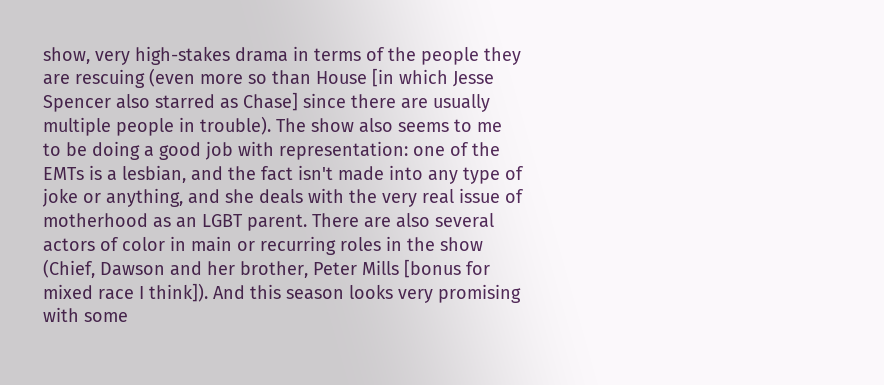show, very high-stakes drama in terms of the people they are rescuing (even more so than House [in which Jesse Spencer also starred as Chase] since there are usually multiple people in trouble). The show also seems to me to be doing a good job with representation: one of the EMTs is a lesbian, and the fact isn't made into any type of joke or anything, and she deals with the very real issue of motherhood as an LGBT parent. There are also several actors of color in main or recurring roles in the show (Chief, Dawson and her brother, Peter Mills [bonus for mixed race I think]). And this season looks very promising with some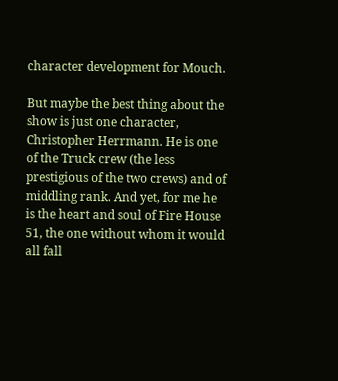character development for Mouch.

But maybe the best thing about the show is just one character, Christopher Herrmann. He is one of the Truck crew (the less prestigious of the two crews) and of middling rank. And yet, for me he is the heart and soul of Fire House 51, the one without whom it would all fall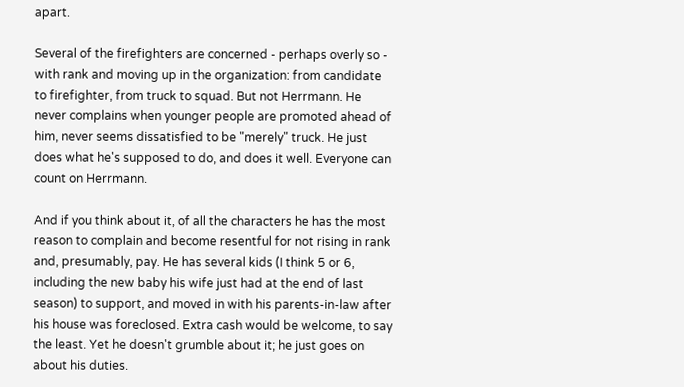apart.

Several of the firefighters are concerned - perhaps overly so - with rank and moving up in the organization: from candidate to firefighter, from truck to squad. But not Herrmann. He never complains when younger people are promoted ahead of him, never seems dissatisfied to be "merely" truck. He just does what he's supposed to do, and does it well. Everyone can count on Herrmann.

And if you think about it, of all the characters he has the most reason to complain and become resentful for not rising in rank and, presumably, pay. He has several kids (I think 5 or 6, including the new baby his wife just had at the end of last season) to support, and moved in with his parents-in-law after his house was foreclosed. Extra cash would be welcome, to say the least. Yet he doesn't grumble about it; he just goes on about his duties.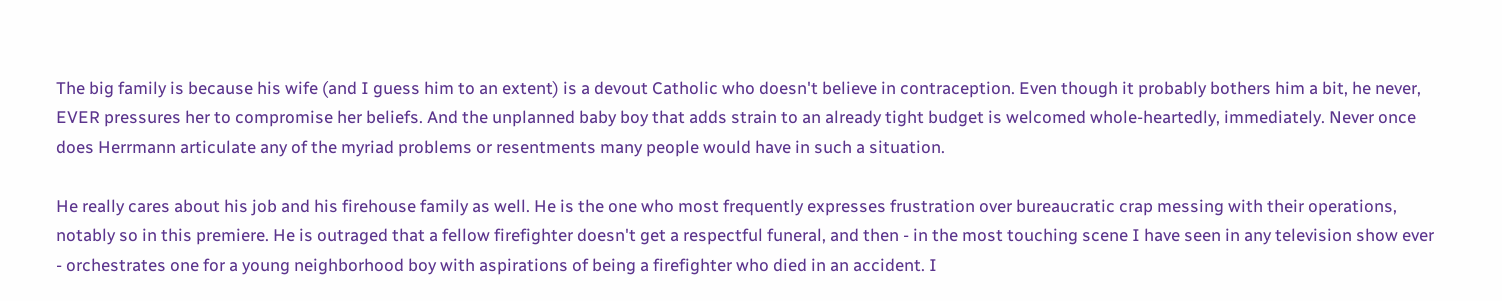The big family is because his wife (and I guess him to an extent) is a devout Catholic who doesn't believe in contraception. Even though it probably bothers him a bit, he never, EVER pressures her to compromise her beliefs. And the unplanned baby boy that adds strain to an already tight budget is welcomed whole-heartedly, immediately. Never once does Herrmann articulate any of the myriad problems or resentments many people would have in such a situation.

He really cares about his job and his firehouse family as well. He is the one who most frequently expresses frustration over bureaucratic crap messing with their operations, notably so in this premiere. He is outraged that a fellow firefighter doesn't get a respectful funeral, and then - in the most touching scene I have seen in any television show ever - orchestrates one for a young neighborhood boy with aspirations of being a firefighter who died in an accident. I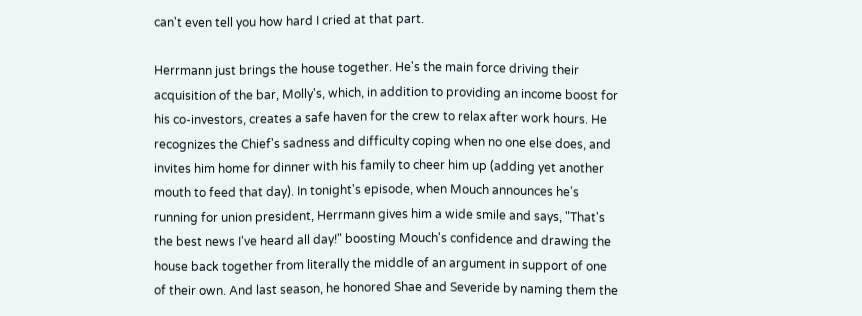can't even tell you how hard I cried at that part.

Herrmann just brings the house together. He's the main force driving their acquisition of the bar, Molly's, which, in addition to providing an income boost for his co-investors, creates a safe haven for the crew to relax after work hours. He recognizes the Chief's sadness and difficulty coping when no one else does, and invites him home for dinner with his family to cheer him up (adding yet another mouth to feed that day). In tonight's episode, when Mouch announces he's running for union president, Herrmann gives him a wide smile and says, "That's the best news I've heard all day!" boosting Mouch's confidence and drawing the house back together from literally the middle of an argument in support of one of their own. And last season, he honored Shae and Severide by naming them the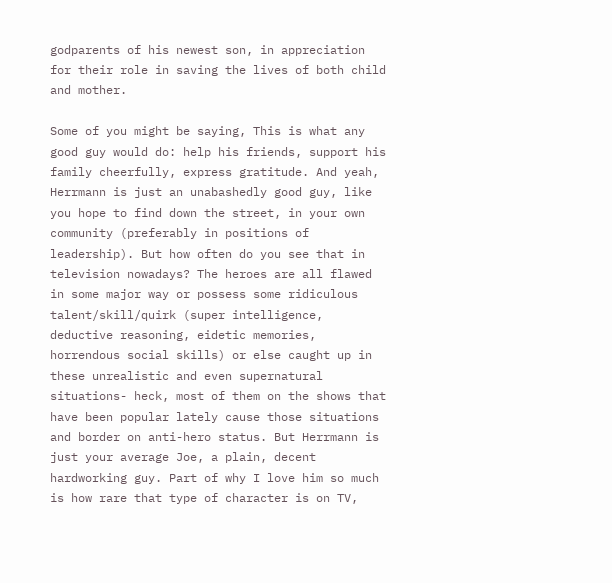godparents of his newest son, in appreciation for their role in saving the lives of both child and mother.

Some of you might be saying, This is what any good guy would do: help his friends, support his family cheerfully, express gratitude. And yeah, Herrmann is just an unabashedly good guy, like you hope to find down the street, in your own community (preferably in positions of leadership). But how often do you see that in television nowadays? The heroes are all flawed in some major way or possess some ridiculous talent/skill/quirk (super intelligence, deductive reasoning, eidetic memories, horrendous social skills) or else caught up in these unrealistic and even supernatural situations- heck, most of them on the shows that have been popular lately cause those situations and border on anti-hero status. But Herrmann is just your average Joe, a plain, decent hardworking guy. Part of why I love him so much is how rare that type of character is on TV,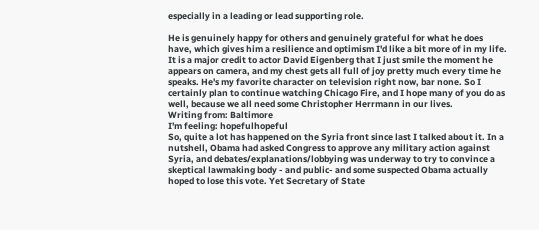especially in a leading or lead supporting role.

He is genuinely happy for others and genuinely grateful for what he does have, which gives him a resilience and optimism I'd like a bit more of in my life. It is a major credit to actor David Eigenberg that I just smile the moment he appears on camera, and my chest gets all full of joy pretty much every time he speaks. He's my favorite character on television right now, bar none. So I certainly plan to continue watching Chicago Fire, and I hope many of you do as well, because we all need some Christopher Herrmann in our lives.
Writing from: Baltimore
I'm feeling: hopefulhopeful
So, quite a lot has happened on the Syria front since last I talked about it. In a nutshell, Obama had asked Congress to approve any military action against Syria, and debates/explanations/lobbying was underway to try to convince a skeptical lawmaking body - and public- and some suspected Obama actually hoped to lose this vote. Yet Secretary of State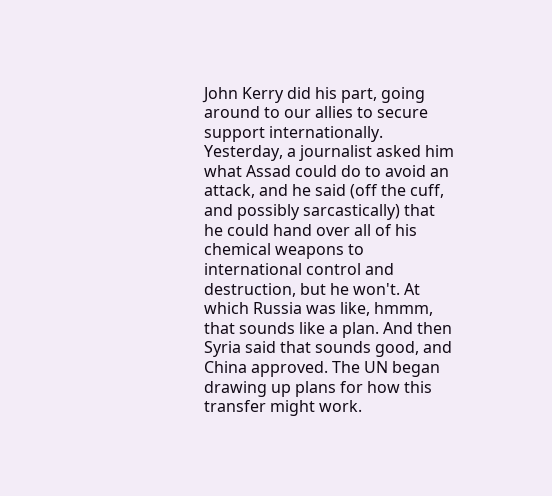John Kerry did his part, going around to our allies to secure support internationally. Yesterday, a journalist asked him what Assad could do to avoid an attack, and he said (off the cuff, and possibly sarcastically) that he could hand over all of his chemical weapons to international control and destruction, but he won't. At which Russia was like, hmmm, that sounds like a plan. And then Syria said that sounds good, and China approved. The UN began drawing up plans for how this transfer might work.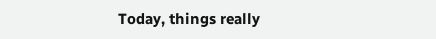Today, things really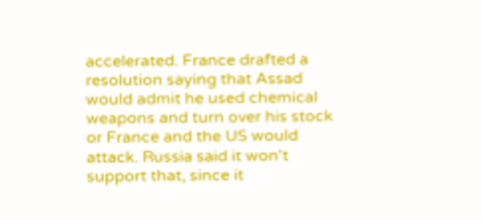accelerated. France drafted a resolution saying that Assad would admit he used chemical weapons and turn over his stock or France and the US would attack. Russia said it won't support that, since it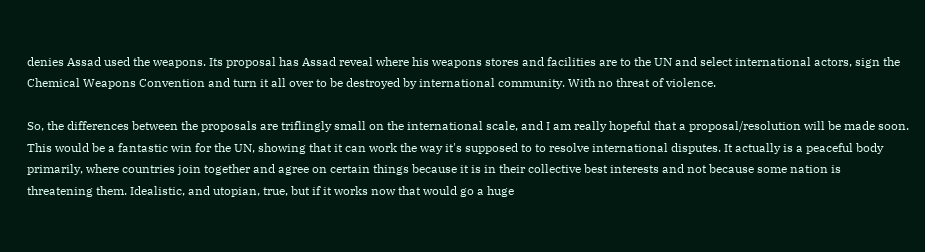denies Assad used the weapons. Its proposal has Assad reveal where his weapons stores and facilities are to the UN and select international actors, sign the Chemical Weapons Convention and turn it all over to be destroyed by international community. With no threat of violence.

So, the differences between the proposals are triflingly small on the international scale, and I am really hopeful that a proposal/resolution will be made soon. This would be a fantastic win for the UN, showing that it can work the way it's supposed to to resolve international disputes. It actually is a peaceful body primarily, where countries join together and agree on certain things because it is in their collective best interests and not because some nation is threatening them. Idealistic, and utopian, true, but if it works now that would go a huge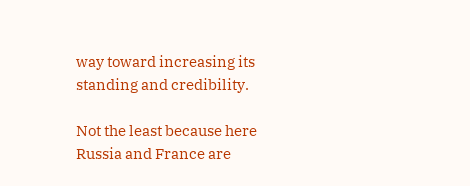way toward increasing its standing and credibility.

Not the least because here Russia and France are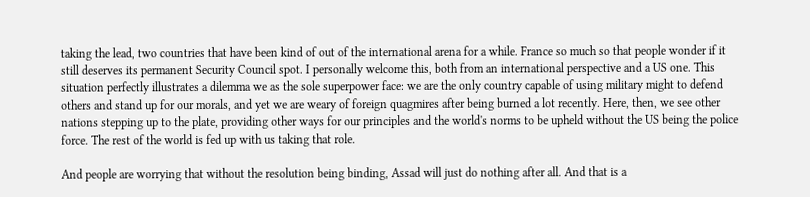taking the lead, two countries that have been kind of out of the international arena for a while. France so much so that people wonder if it still deserves its permanent Security Council spot. I personally welcome this, both from an international perspective and a US one. This situation perfectly illustrates a dilemma we as the sole superpower face: we are the only country capable of using military might to defend others and stand up for our morals, and yet we are weary of foreign quagmires after being burned a lot recently. Here, then, we see other nations stepping up to the plate, providing other ways for our principles and the world's norms to be upheld without the US being the police force. The rest of the world is fed up with us taking that role.

And people are worrying that without the resolution being binding, Assad will just do nothing after all. And that is a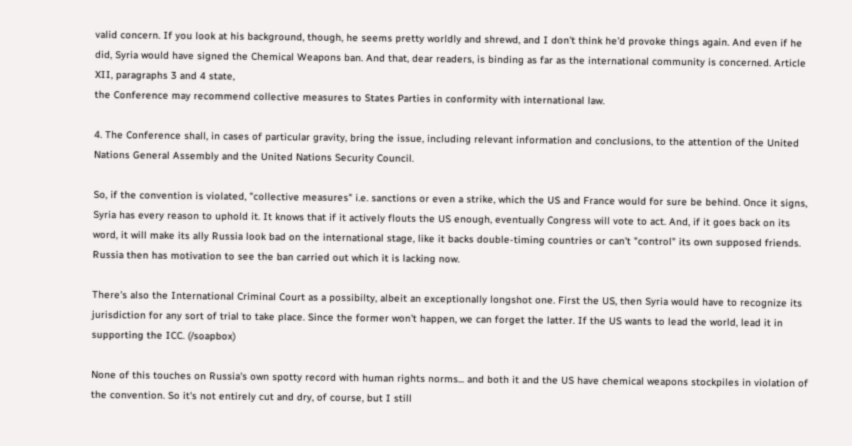valid concern. If you look at his background, though, he seems pretty worldly and shrewd, and I don't think he'd provoke things again. And even if he did, Syria would have signed the Chemical Weapons ban. And that, dear readers, is binding as far as the international community is concerned. Article XII, paragraphs 3 and 4 state,
the Conference may recommend collective measures to States Parties in conformity with international law.

4. The Conference shall, in cases of particular gravity, bring the issue, including relevant information and conclusions, to the attention of the United Nations General Assembly and the United Nations Security Council.

So, if the convention is violated, "collective measures" i.e. sanctions or even a strike, which the US and France would for sure be behind. Once it signs, Syria has every reason to uphold it. It knows that if it actively flouts the US enough, eventually Congress will vote to act. And, if it goes back on its word, it will make its ally Russia look bad on the international stage, like it backs double-timing countries or can't "control" its own supposed friends. Russia then has motivation to see the ban carried out which it is lacking now.

There's also the International Criminal Court as a possibilty, albeit an exceptionally longshot one. First the US, then Syria would have to recognize its jurisdiction for any sort of trial to take place. Since the former won't happen, we can forget the latter. If the US wants to lead the world, lead it in supporting the ICC. (/soapbox)

None of this touches on Russia's own spotty record with human rights norms... and both it and the US have chemical weapons stockpiles in violation of the convention. So it's not entirely cut and dry, of course, but I still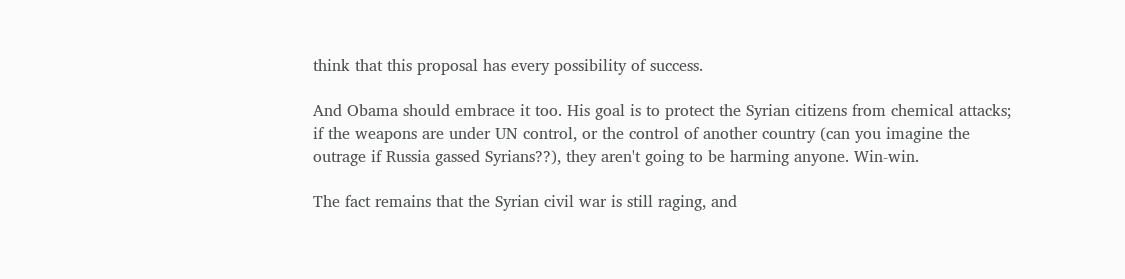think that this proposal has every possibility of success.

And Obama should embrace it too. His goal is to protect the Syrian citizens from chemical attacks; if the weapons are under UN control, or the control of another country (can you imagine the outrage if Russia gassed Syrians??), they aren't going to be harming anyone. Win-win.

The fact remains that the Syrian civil war is still raging, and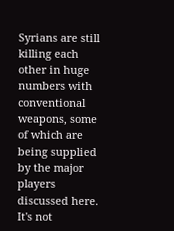Syrians are still killing each other in huge numbers with conventional weapons, some of which are being supplied by the major players discussed here. It's not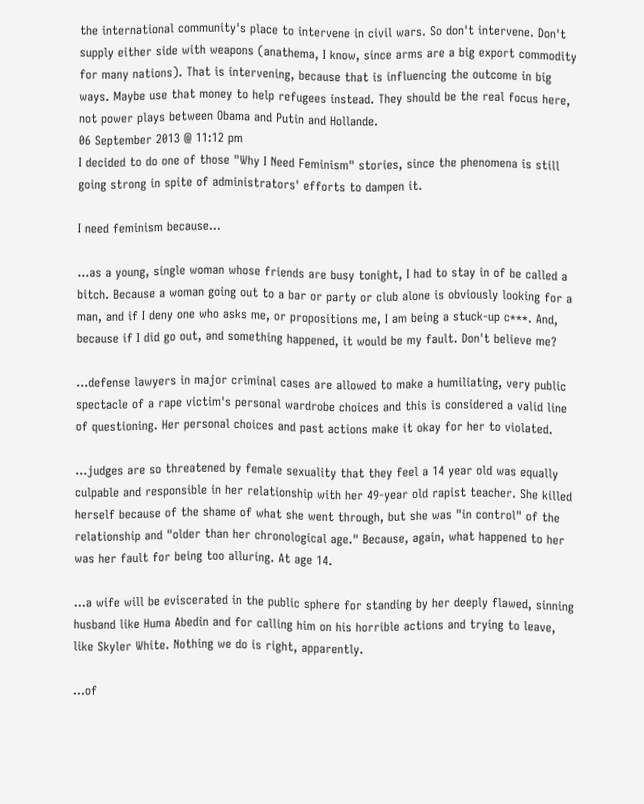the international community's place to intervene in civil wars. So don't intervene. Don't supply either side with weapons (anathema, I know, since arms are a big export commodity for many nations). That is intervening, because that is influencing the outcome in big ways. Maybe use that money to help refugees instead. They should be the real focus here, not power plays between Obama and Putin and Hollande.
06 September 2013 @ 11:12 pm
I decided to do one of those "Why I Need Feminism" stories, since the phenomena is still going strong in spite of administrators' efforts to dampen it.

I need feminism because…

...as a young, single woman whose friends are busy tonight, I had to stay in of be called a bitch. Because a woman going out to a bar or party or club alone is obviously looking for a man, and if I deny one who asks me, or propositions me, I am being a stuck-up c***. And, because if I did go out, and something happened, it would be my fault. Don't believe me?

...defense lawyers in major criminal cases are allowed to make a humiliating, very public spectacle of a rape victim's personal wardrobe choices and this is considered a valid line of questioning. Her personal choices and past actions make it okay for her to violated.

...judges are so threatened by female sexuality that they feel a 14 year old was equally culpable and responsible in her relationship with her 49-year old rapist teacher. She killed herself because of the shame of what she went through, but she was "in control" of the relationship and "older than her chronological age." Because, again, what happened to her was her fault for being too alluring. At age 14.

...a wife will be eviscerated in the public sphere for standing by her deeply flawed, sinning husband like Huma Abedin and for calling him on his horrible actions and trying to leave, like Skyler White. Nothing we do is right, apparently.

…of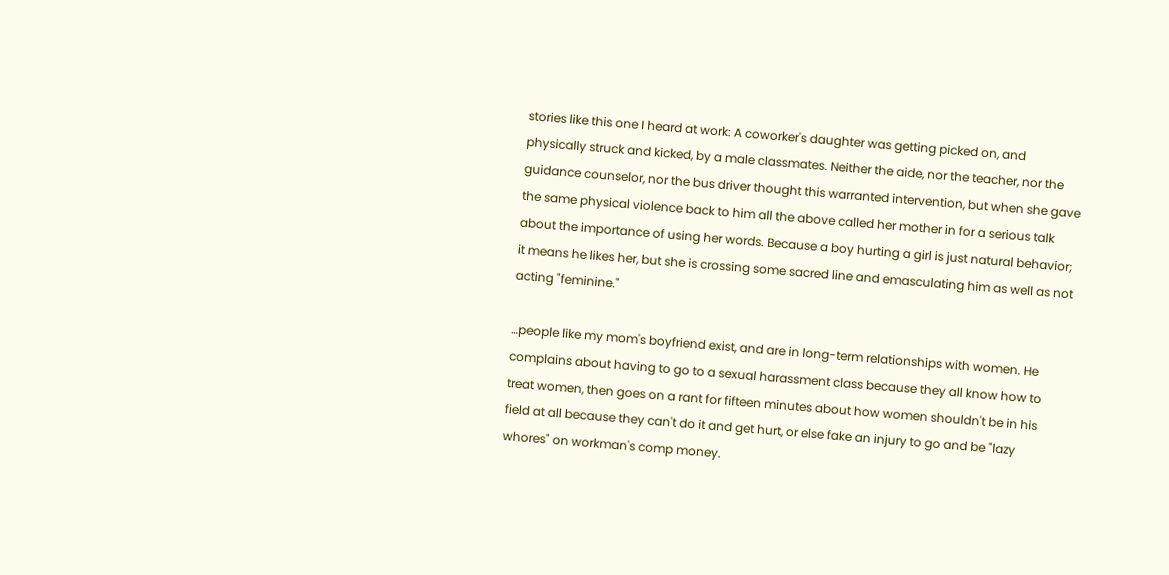stories like this one I heard at work: A coworker's daughter was getting picked on, and physically struck and kicked, by a male classmates. Neither the aide, nor the teacher, nor the guidance counselor, nor the bus driver thought this warranted intervention, but when she gave the same physical violence back to him all the above called her mother in for a serious talk about the importance of using her words. Because a boy hurting a girl is just natural behavior; it means he likes her, but she is crossing some sacred line and emasculating him as well as not acting "feminine."

…people like my mom's boyfriend exist, and are in long-term relationships with women. He complains about having to go to a sexual harassment class because they all know how to treat women, then goes on a rant for fifteen minutes about how women shouldn't be in his field at all because they can't do it and get hurt, or else fake an injury to go and be "lazy whores" on workman's comp money.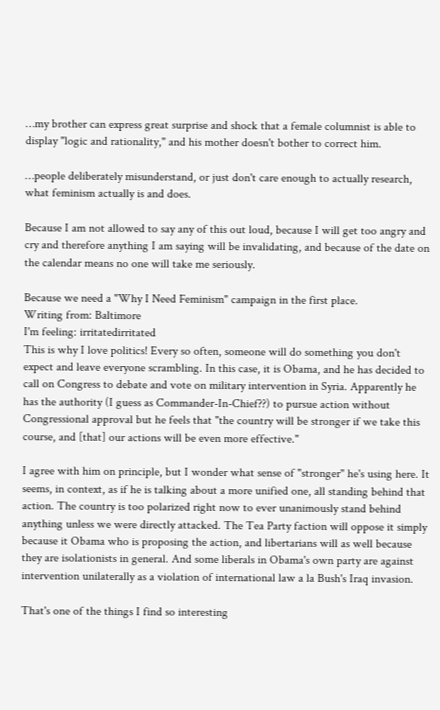…my brother can express great surprise and shock that a female columnist is able to display "logic and rationality," and his mother doesn't bother to correct him.

…people deliberately misunderstand, or just don't care enough to actually research, what feminism actually is and does.

Because I am not allowed to say any of this out loud, because I will get too angry and cry and therefore anything I am saying will be invalidating, and because of the date on the calendar means no one will take me seriously.

Because we need a "Why I Need Feminism" campaign in the first place.
Writing from: Baltimore
I'm feeling: irritatedirritated
This is why I love politics! Every so often, someone will do something you don't expect and leave everyone scrambling. In this case, it is Obama, and he has decided to call on Congress to debate and vote on military intervention in Syria. Apparently he has the authority (I guess as Commander-In-Chief??) to pursue action without Congressional approval but he feels that "the country will be stronger if we take this course, and [that] our actions will be even more effective."

I agree with him on principle, but I wonder what sense of "stronger" he's using here. It seems, in context, as if he is talking about a more unified one, all standing behind that action. The country is too polarized right now to ever unanimously stand behind anything unless we were directly attacked. The Tea Party faction will oppose it simply because it Obama who is proposing the action, and libertarians will as well because they are isolationists in general. And some liberals in Obama's own party are against intervention unilaterally as a violation of international law a la Bush's Iraq invasion.

That's one of the things I find so interesting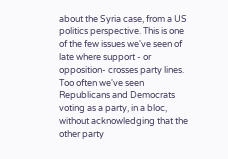about the Syria case, from a US politics perspective. This is one of the few issues we've seen of late where support - or opposition- crosses party lines. Too often we've seen Republicans and Democrats voting as a party, in a bloc, without acknowledging that the other party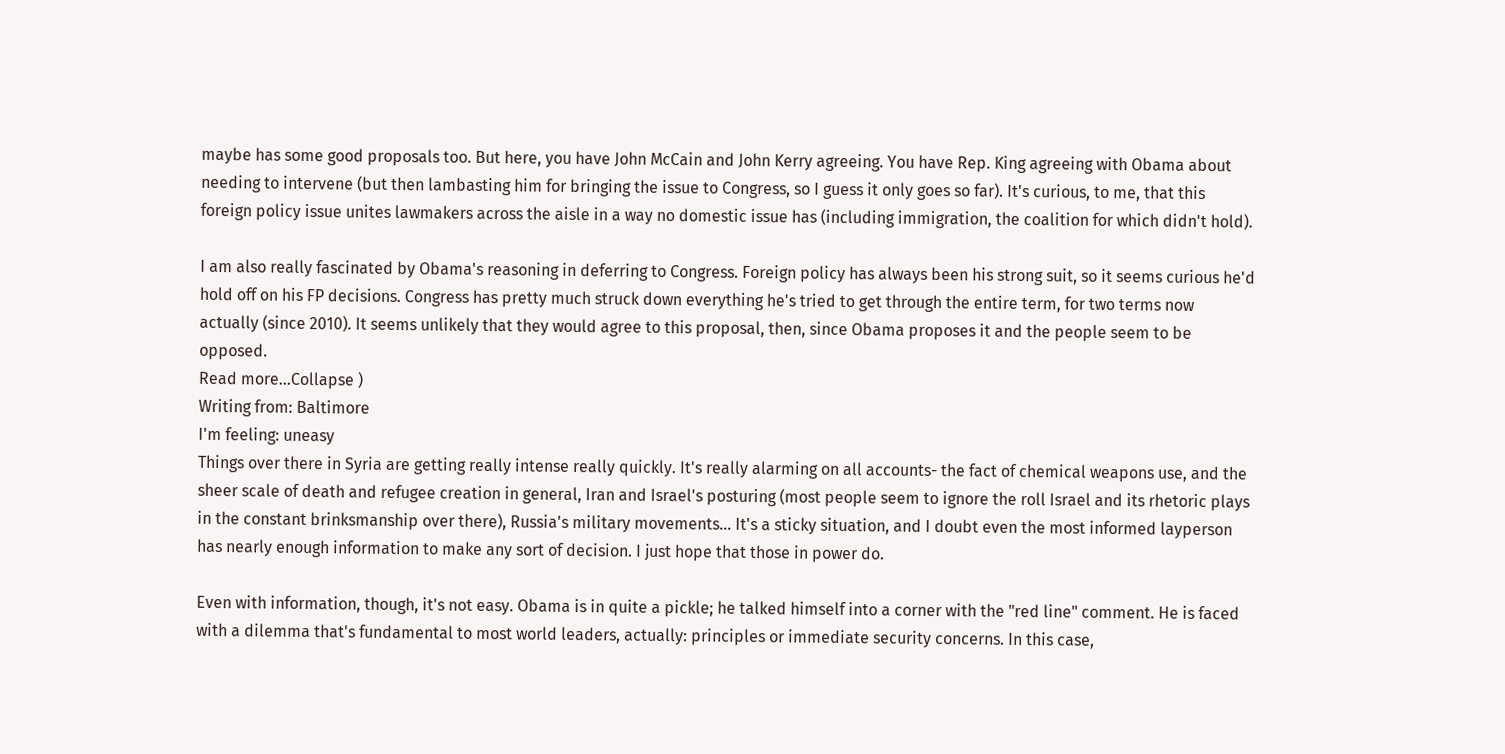maybe has some good proposals too. But here, you have John McCain and John Kerry agreeing. You have Rep. King agreeing with Obama about needing to intervene (but then lambasting him for bringing the issue to Congress, so I guess it only goes so far). It's curious, to me, that this foreign policy issue unites lawmakers across the aisle in a way no domestic issue has (including immigration, the coalition for which didn't hold).

I am also really fascinated by Obama's reasoning in deferring to Congress. Foreign policy has always been his strong suit, so it seems curious he'd hold off on his FP decisions. Congress has pretty much struck down everything he's tried to get through the entire term, for two terms now actually (since 2010). It seems unlikely that they would agree to this proposal, then, since Obama proposes it and the people seem to be opposed.
Read more...Collapse )
Writing from: Baltimore
I'm feeling: uneasy
Things over there in Syria are getting really intense really quickly. It's really alarming on all accounts- the fact of chemical weapons use, and the sheer scale of death and refugee creation in general, Iran and Israel's posturing (most people seem to ignore the roll Israel and its rhetoric plays in the constant brinksmanship over there), Russia's military movements… It's a sticky situation, and I doubt even the most informed layperson has nearly enough information to make any sort of decision. I just hope that those in power do.

Even with information, though, it's not easy. Obama is in quite a pickle; he talked himself into a corner with the "red line" comment. He is faced with a dilemma that's fundamental to most world leaders, actually: principles or immediate security concerns. In this case,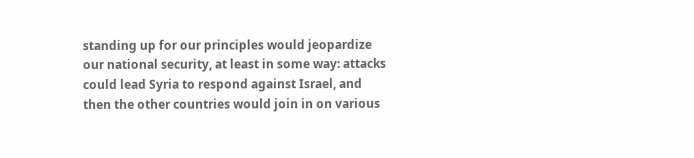standing up for our principles would jeopardize our national security, at least in some way: attacks could lead Syria to respond against Israel, and then the other countries would join in on various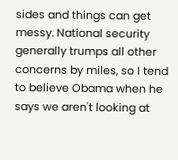sides and things can get messy. National security generally trumps all other concerns by miles, so I tend to believe Obama when he says we aren't looking at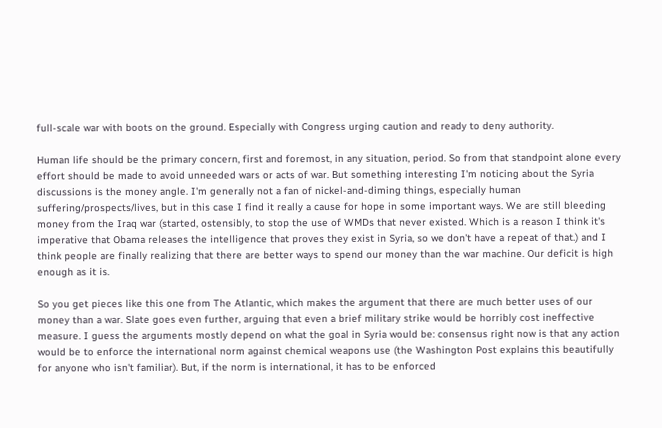full-scale war with boots on the ground. Especially with Congress urging caution and ready to deny authority.

Human life should be the primary concern, first and foremost, in any situation, period. So from that standpoint alone every effort should be made to avoid unneeded wars or acts of war. But something interesting I'm noticing about the Syria discussions is the money angle. I'm generally not a fan of nickel-and-diming things, especially human suffering/prospects/lives, but in this case I find it really a cause for hope in some important ways. We are still bleeding money from the Iraq war (started, ostensibly, to stop the use of WMDs that never existed. Which is a reason I think it's imperative that Obama releases the intelligence that proves they exist in Syria, so we don't have a repeat of that.) and I think people are finally realizing that there are better ways to spend our money than the war machine. Our deficit is high enough as it is.

So you get pieces like this one from The Atlantic, which makes the argument that there are much better uses of our money than a war. Slate goes even further, arguing that even a brief military strike would be horribly cost ineffective measure. I guess the arguments mostly depend on what the goal in Syria would be: consensus right now is that any action would be to enforce the international norm against chemical weapons use (the Washington Post explains this beautifully for anyone who isn't familiar). But, if the norm is international, it has to be enforced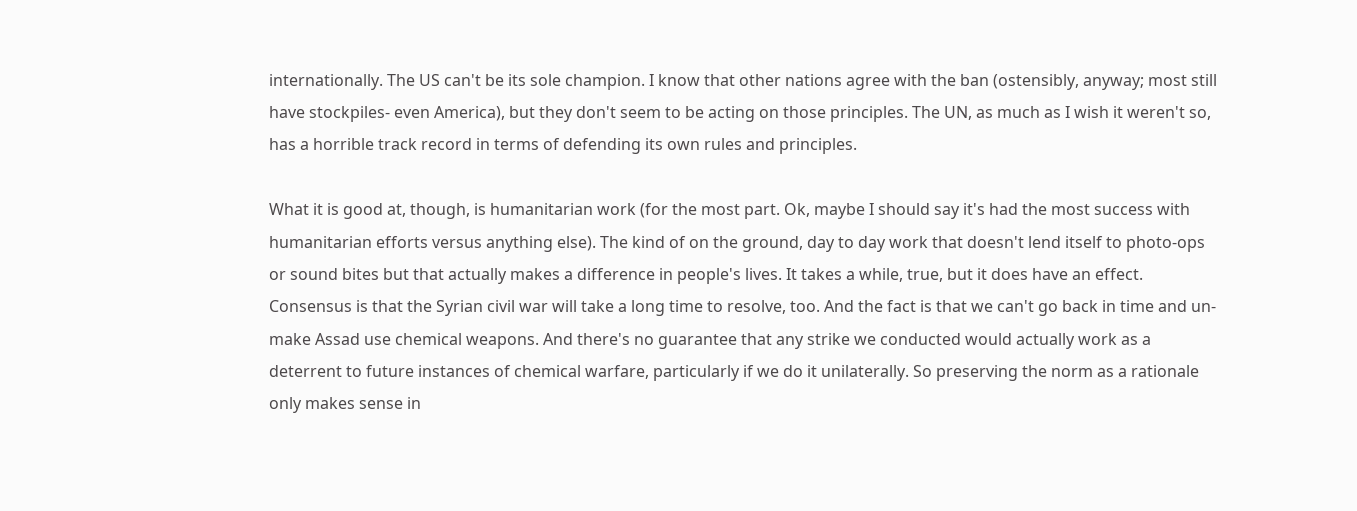internationally. The US can't be its sole champion. I know that other nations agree with the ban (ostensibly, anyway; most still have stockpiles- even America), but they don't seem to be acting on those principles. The UN, as much as I wish it weren't so, has a horrible track record in terms of defending its own rules and principles.

What it is good at, though, is humanitarian work (for the most part. Ok, maybe I should say it's had the most success with humanitarian efforts versus anything else). The kind of on the ground, day to day work that doesn't lend itself to photo-ops or sound bites but that actually makes a difference in people's lives. It takes a while, true, but it does have an effect. Consensus is that the Syrian civil war will take a long time to resolve, too. And the fact is that we can't go back in time and un-make Assad use chemical weapons. And there's no guarantee that any strike we conducted would actually work as a deterrent to future instances of chemical warfare, particularly if we do it unilaterally. So preserving the norm as a rationale only makes sense in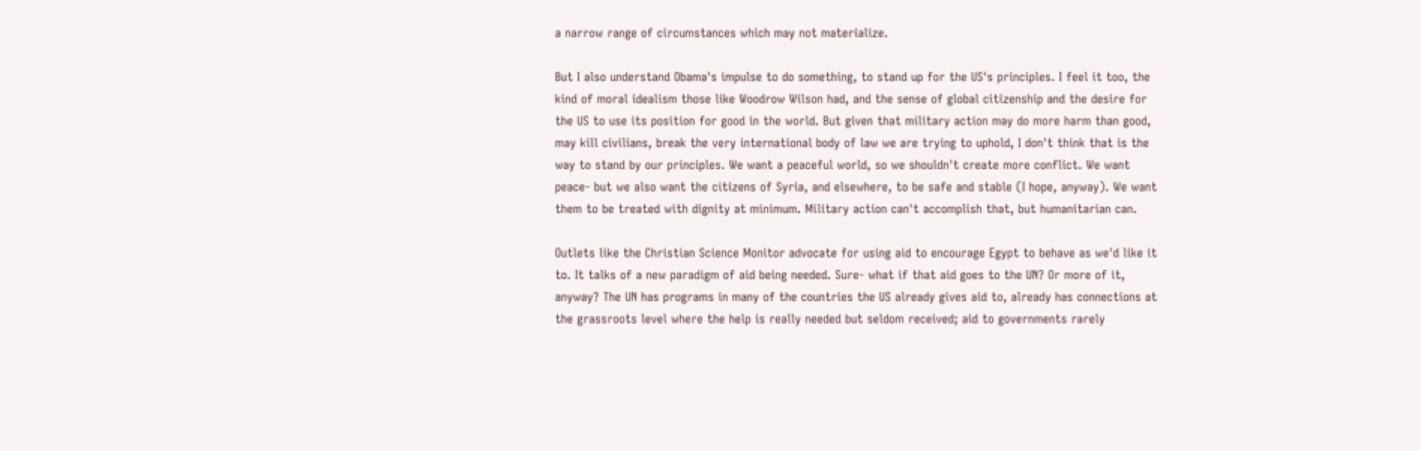a narrow range of circumstances which may not materialize.

But I also understand Obama's impulse to do something, to stand up for the US's principles. I feel it too, the kind of moral idealism those like Woodrow Wilson had, and the sense of global citizenship and the desire for the US to use its position for good in the world. But given that military action may do more harm than good, may kill civilians, break the very international body of law we are trying to uphold, I don't think that is the way to stand by our principles. We want a peaceful world, so we shouldn't create more conflict. We want peace- but we also want the citizens of Syria, and elsewhere, to be safe and stable (I hope, anyway). We want them to be treated with dignity at minimum. Military action can't accomplish that, but humanitarian can.

Outlets like the Christian Science Monitor advocate for using aid to encourage Egypt to behave as we'd like it to. It talks of a new paradigm of aid being needed. Sure- what if that aid goes to the UN? Or more of it, anyway? The UN has programs in many of the countries the US already gives aid to, already has connections at the grassroots level where the help is really needed but seldom received; aid to governments rarely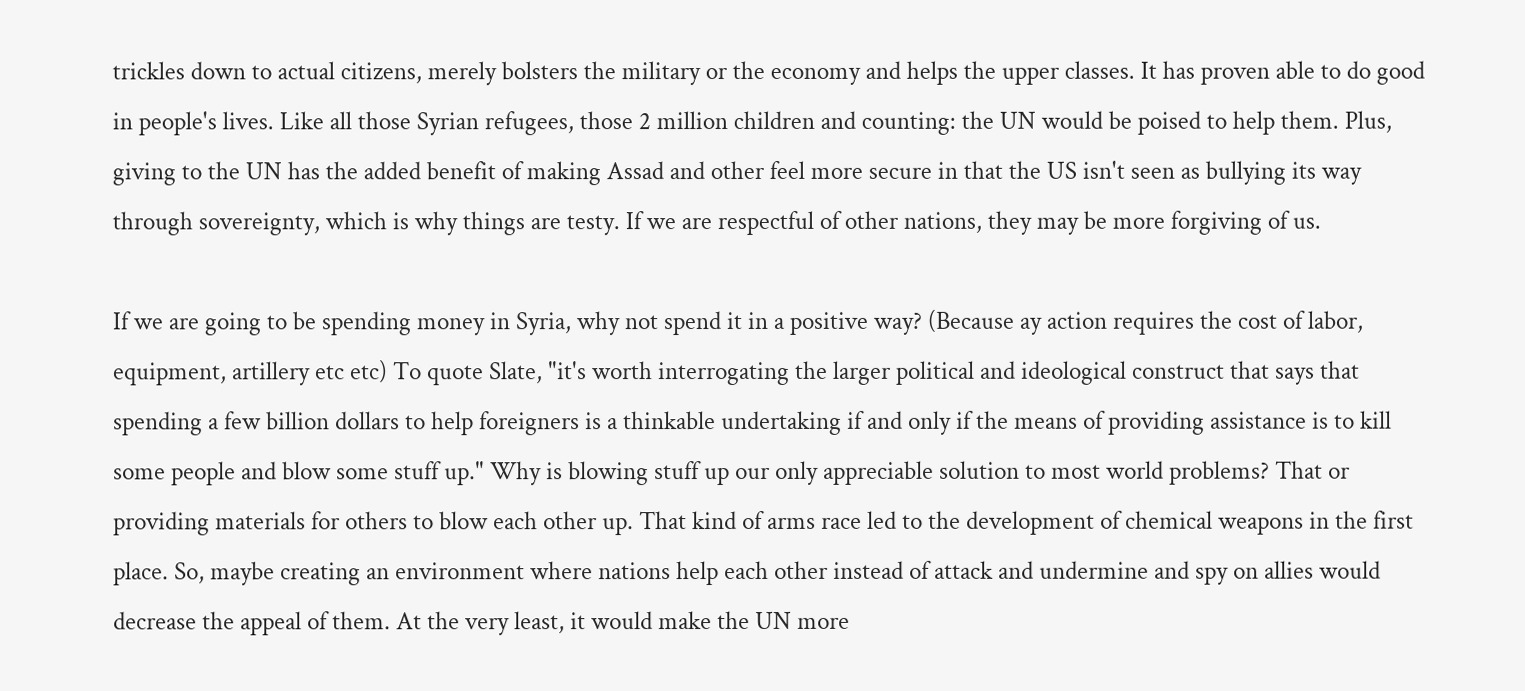trickles down to actual citizens, merely bolsters the military or the economy and helps the upper classes. It has proven able to do good in people's lives. Like all those Syrian refugees, those 2 million children and counting: the UN would be poised to help them. Plus, giving to the UN has the added benefit of making Assad and other feel more secure in that the US isn't seen as bullying its way through sovereignty, which is why things are testy. If we are respectful of other nations, they may be more forgiving of us.

If we are going to be spending money in Syria, why not spend it in a positive way? (Because ay action requires the cost of labor, equipment, artillery etc etc) To quote Slate, "it's worth interrogating the larger political and ideological construct that says that spending a few billion dollars to help foreigners is a thinkable undertaking if and only if the means of providing assistance is to kill some people and blow some stuff up." Why is blowing stuff up our only appreciable solution to most world problems? That or providing materials for others to blow each other up. That kind of arms race led to the development of chemical weapons in the first place. So, maybe creating an environment where nations help each other instead of attack and undermine and spy on allies would decrease the appeal of them. At the very least, it would make the UN more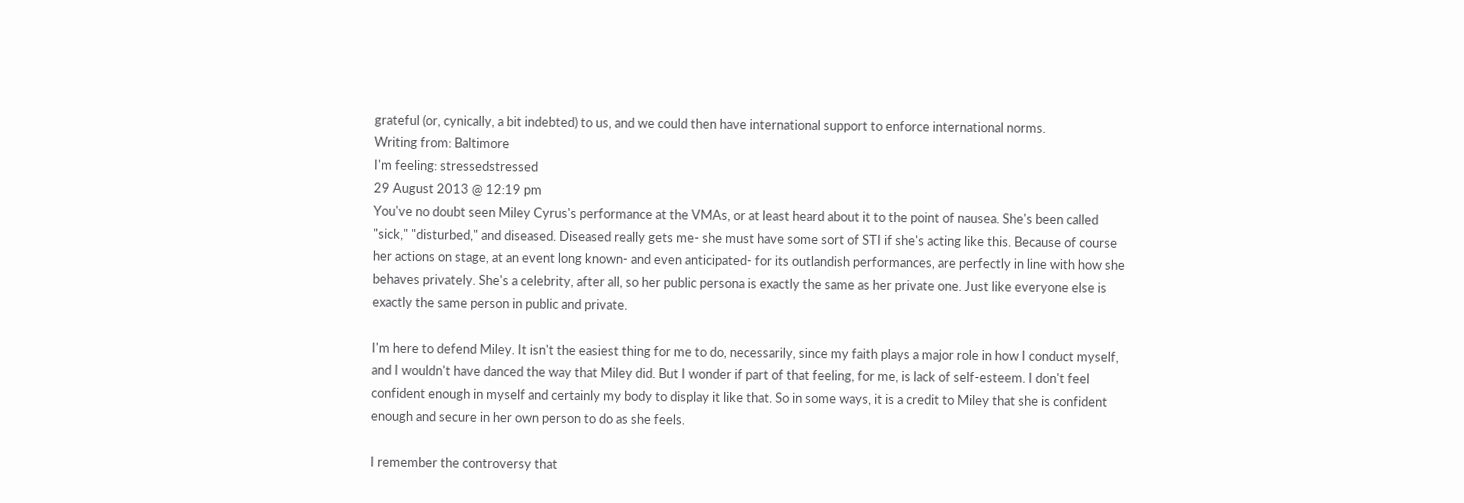grateful (or, cynically, a bit indebted) to us, and we could then have international support to enforce international norms.
Writing from: Baltimore
I'm feeling: stressedstressed
29 August 2013 @ 12:19 pm
You've no doubt seen Miley Cyrus's performance at the VMAs, or at least heard about it to the point of nausea. She's been called "sick," "disturbed," and diseased. Diseased really gets me- she must have some sort of STI if she's acting like this. Because of course her actions on stage, at an event long known- and even anticipated- for its outlandish performances, are perfectly in line with how she behaves privately. She's a celebrity, after all, so her public persona is exactly the same as her private one. Just like everyone else is exactly the same person in public and private.

I'm here to defend Miley. It isn't the easiest thing for me to do, necessarily, since my faith plays a major role in how I conduct myself, and I wouldn't have danced the way that Miley did. But I wonder if part of that feeling, for me, is lack of self-esteem. I don't feel confident enough in myself and certainly my body to display it like that. So in some ways, it is a credit to Miley that she is confident enough and secure in her own person to do as she feels.

I remember the controversy that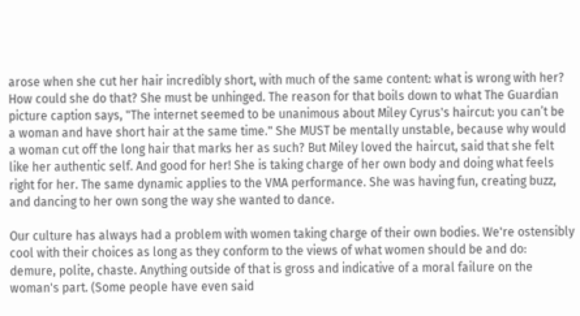arose when she cut her hair incredibly short, with much of the same content: what is wrong with her? How could she do that? She must be unhinged. The reason for that boils down to what The Guardian picture caption says, "The internet seemed to be unanimous about Miley Cyrus's haircut: you can’t be a woman and have short hair at the same time." She MUST be mentally unstable, because why would a woman cut off the long hair that marks her as such? But Miley loved the haircut, said that she felt like her authentic self. And good for her! She is taking charge of her own body and doing what feels right for her. The same dynamic applies to the VMA performance. She was having fun, creating buzz, and dancing to her own song the way she wanted to dance.

Our culture has always had a problem with women taking charge of their own bodies. We're ostensibly cool with their choices as long as they conform to the views of what women should be and do: demure, polite, chaste. Anything outside of that is gross and indicative of a moral failure on the woman's part. (Some people have even said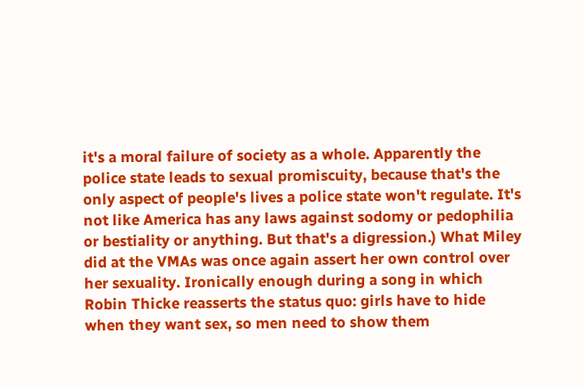it's a moral failure of society as a whole. Apparently the police state leads to sexual promiscuity, because that's the only aspect of people's lives a police state won't regulate. It's not like America has any laws against sodomy or pedophilia or bestiality or anything. But that's a digression.) What Miley did at the VMAs was once again assert her own control over her sexuality. Ironically enough during a song in which Robin Thicke reasserts the status quo: girls have to hide when they want sex, so men need to show them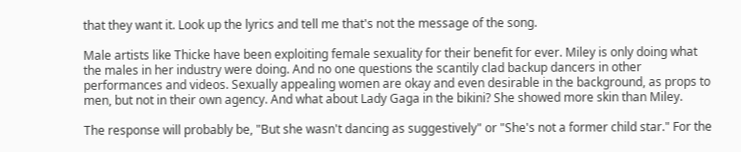that they want it. Look up the lyrics and tell me that's not the message of the song.

Male artists like Thicke have been exploiting female sexuality for their benefit for ever. Miley is only doing what the males in her industry were doing. And no one questions the scantily clad backup dancers in other performances and videos. Sexually appealing women are okay and even desirable in the background, as props to men, but not in their own agency. And what about Lady Gaga in the bikini? She showed more skin than Miley.

The response will probably be, "But she wasn't dancing as suggestively" or "She's not a former child star." For the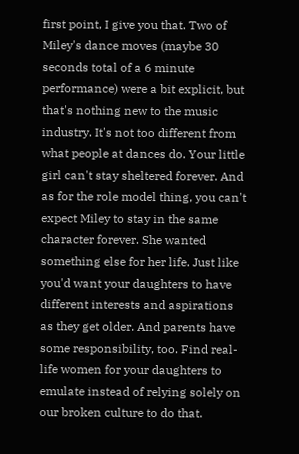first point, I give you that. Two of Miley's dance moves (maybe 30 seconds total of a 6 minute performance) were a bit explicit, but that's nothing new to the music industry. It's not too different from what people at dances do. Your little girl can't stay sheltered forever. And as for the role model thing, you can't expect Miley to stay in the same character forever. She wanted something else for her life. Just like you'd want your daughters to have different interests and aspirations as they get older. And parents have some responsibility, too. Find real-life women for your daughters to emulate instead of relying solely on our broken culture to do that.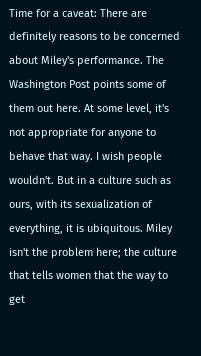Time for a caveat: There are definitely reasons to be concerned about Miley's performance. The Washington Post points some of them out here. At some level, it's not appropriate for anyone to behave that way. I wish people wouldn't. But in a culture such as ours, with its sexualization of everything, it is ubiquitous. Miley isn't the problem here; the culture that tells women that the way to get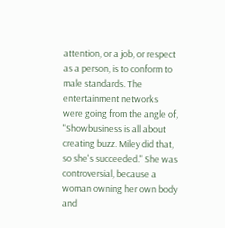attention, or a job, or respect as a person, is to conform to male standards. The entertainment networks were going from the angle of, "Showbusiness is all about creating buzz. Miley did that, so she's succeeded." She was controversial, because a woman owning her own body and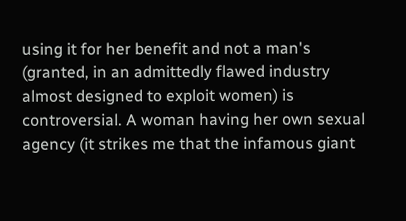using it for her benefit and not a man's (granted, in an admittedly flawed industry almost designed to exploit women) is controversial. A woman having her own sexual agency (it strikes me that the infamous giant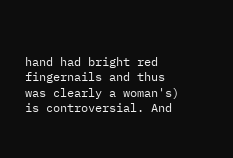hand had bright red fingernails and thus was clearly a woman's) is controversial. And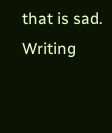that is sad.
Writing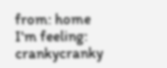from: home
I'm feeling: crankycranky